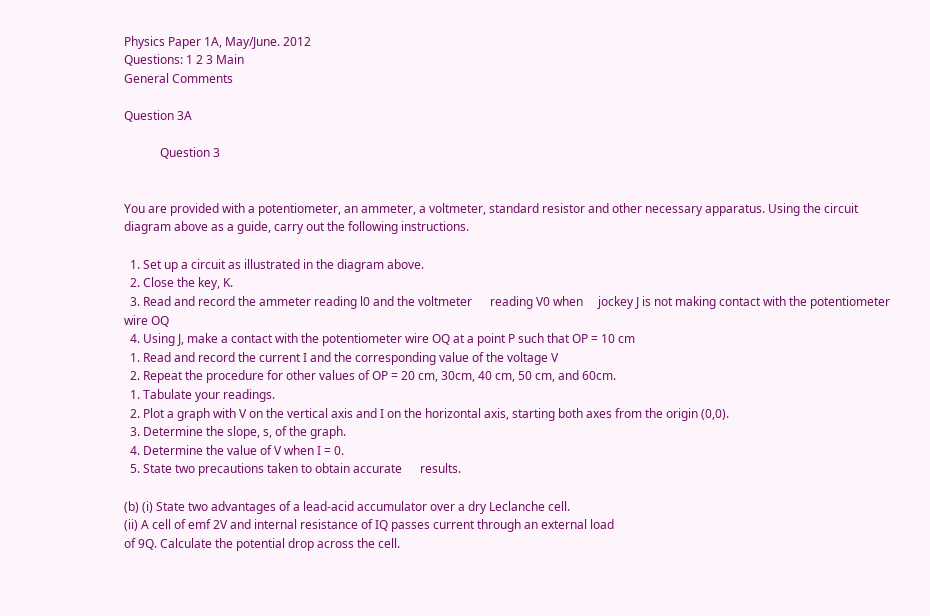Physics Paper 1A, May/June. 2012
Questions: 1 2 3 Main
General Comments

Question 3A

            Question 3


You are provided with a potentiometer, an ammeter, a voltmeter, standard resistor and other necessary apparatus. Using the circuit diagram above as a guide, carry out the following instructions.

  1. Set up a circuit as illustrated in the diagram above.
  2. Close the key, K.
  3. Read and record the ammeter reading l0 and the voltmeter      reading V0 when     jockey J is not making contact with the potentiometer wire OQ
  4. Using J, make a contact with the potentiometer wire OQ at a point P such that OP = 10 cm
  1. Read and record the current I and the corresponding value of the voltage V
  2. Repeat the procedure for other values of OP = 20 cm, 30cm, 40 cm, 50 cm, and 60cm.
  1. Tabulate your readings.
  2. Plot a graph with V on the vertical axis and I on the horizontal axis, starting both axes from the origin (0,0).
  3. Determine the slope, s, of the graph.
  4. Determine the value of V when I = 0.
  5. State two precautions taken to obtain accurate      results.

(b) (i) State two advantages of a lead-acid accumulator over a dry Leclanche cell.
(ii) A cell of emf 2V and internal resistance of IQ passes current through an external load
of 9Q. Calculate the potential drop across the cell.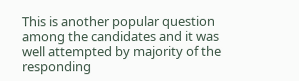This is another popular question among the candidates and it was well attempted by majority of the responding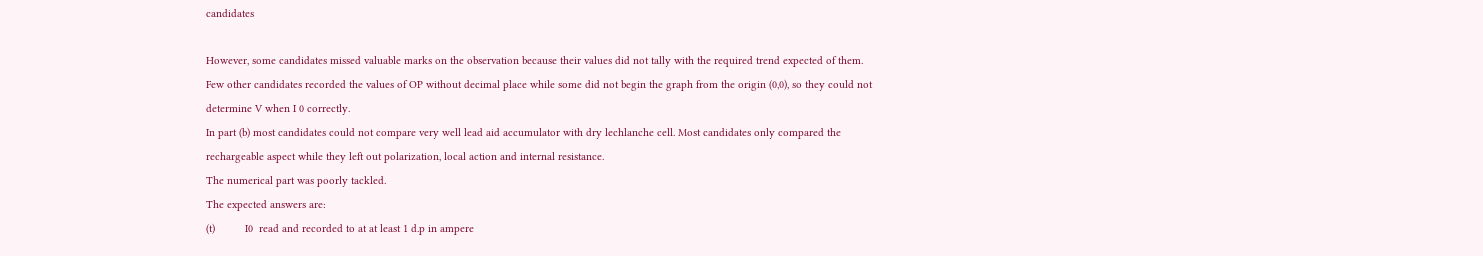candidates

However, some candidates missed valuable marks on the observation because their values did not tally with the required trend expected of them. Few other candidates recorded the values of OP without decimal place while some did not begin the graph from the origin (0,0), so they could not determine V when I 0 correctly.
In part (b) most candidates could not compare very well lead aid accumulator with dry lechlanche cell. Most candidates only compared the rechargeable aspect while they left out polarization, local action and internal resistance.
The numerical part was poorly tackled.
The expected answers are:
(t)          I0  read and recorded to at at least 1 d.p in ampere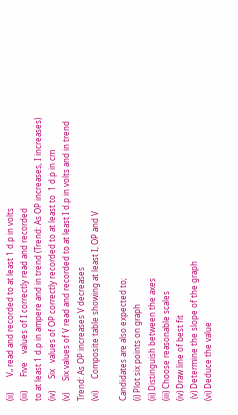(ii)        V„ read and recorded to at least 1 d.p in volts
(iii)       Five    values of I correctly read and recorded
to at least 1 d.p in ampere and in trend (Trend: As OP increases, I increases)
(iv)      Six   values of OP correctly recorded to at least to  1 d.p in cm
(v)      Six values of V read and recorded to at least I d.p in volts and in trend
Trend: As OP increases V decreases
(vi)      Composite table showing at least I, OP and V

Candidates are also expected to;
(i) Plot six points on graph
(ii) Distinguish between the axes
(iii) Choose reasonable scales
(iv) Draw line of best fit
 (v) Determine the slope of the graph
(vi) Deduce the value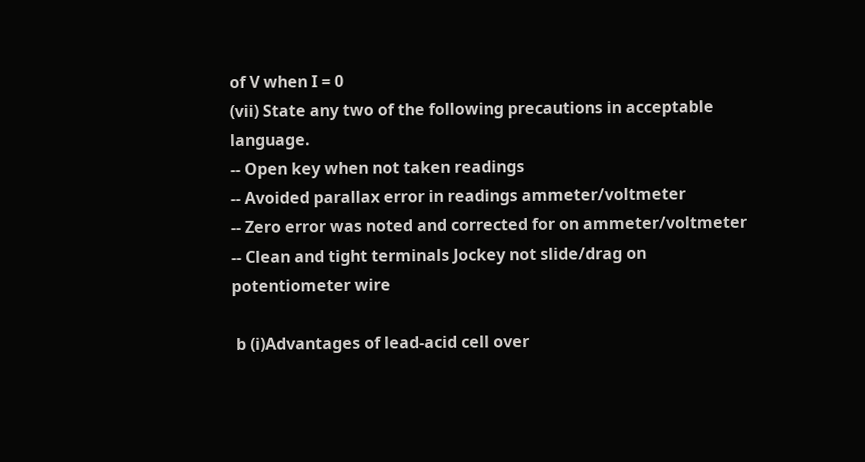of V when I = 0
(vii) State any two of the following precautions in acceptable language.
-- Open key when not taken readings
-- Avoided parallax error in readings ammeter/voltmeter
-- Zero error was noted and corrected for on ammeter/voltmeter
-- Clean and tight terminals Jockey not slide/drag on potentiometer wire

 b (i)Advantages of lead-acid cell over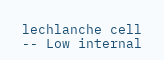lechlanche cell
-- Low internal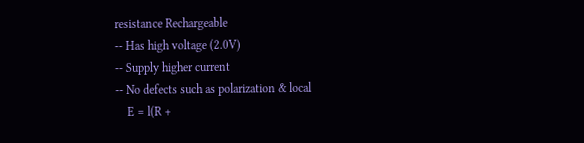resistance Rechargeable
-- Has high voltage (2.0V)
-- Supply higher current
-- No defects such as polarization & local
    E = l(R +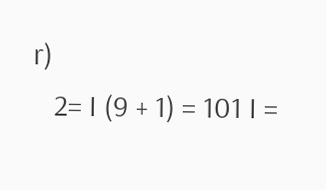r)
   2= I (9 + 1) = 101 I =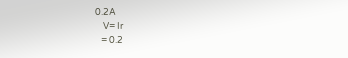0.2A
    V= Ir
   = 0.2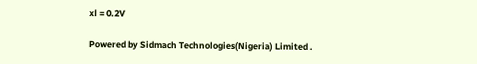xl = 0.2V

Powered by Sidmach Technologies(Nigeria) Limited .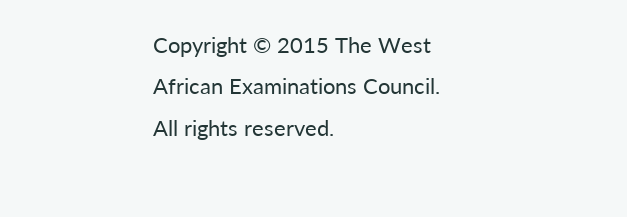Copyright © 2015 The West African Examinations Council. All rights reserved.